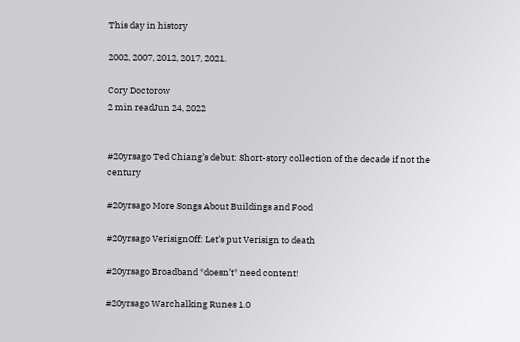This day in history

2002, 2007, 2012, 2017, 2021.

Cory Doctorow
2 min readJun 24, 2022


#20yrsago Ted Chiang’s debut: Short-story collection of the decade if not the century

#20yrsago More Songs About Buildings and Food

#20yrsago VerisignOff: Let’s put Verisign to death

#20yrsago Broadband *doesn’t* need content!

#20yrsago Warchalking Runes 1.0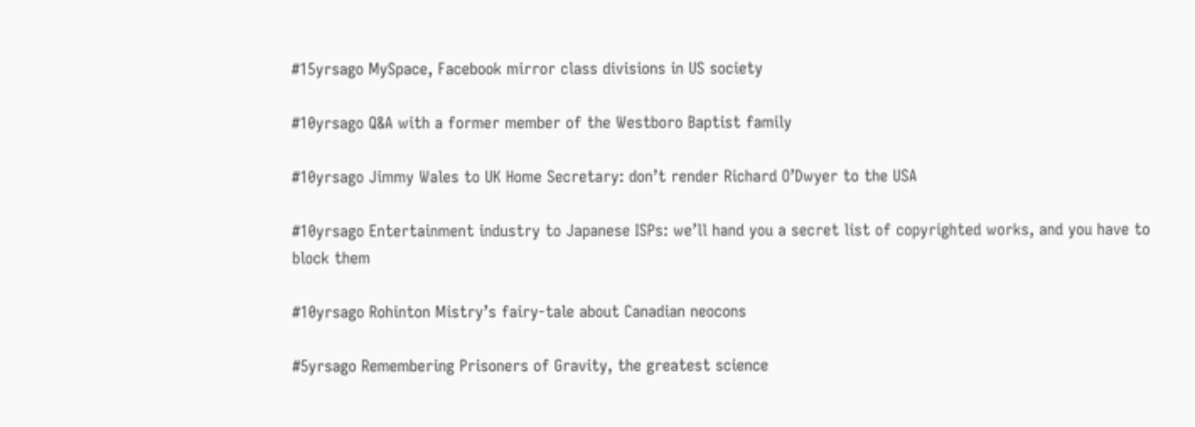#15yrsago MySpace, Facebook mirror class divisions in US society

#10yrsago Q&A with a former member of the Westboro Baptist family

#10yrsago Jimmy Wales to UK Home Secretary: don’t render Richard O’Dwyer to the USA

#10yrsago Entertainment industry to Japanese ISPs: we’ll hand you a secret list of copyrighted works, and you have to block them

#10yrsago Rohinton Mistry’s fairy-tale about Canadian neocons

#5yrsago Remembering Prisoners of Gravity, the greatest science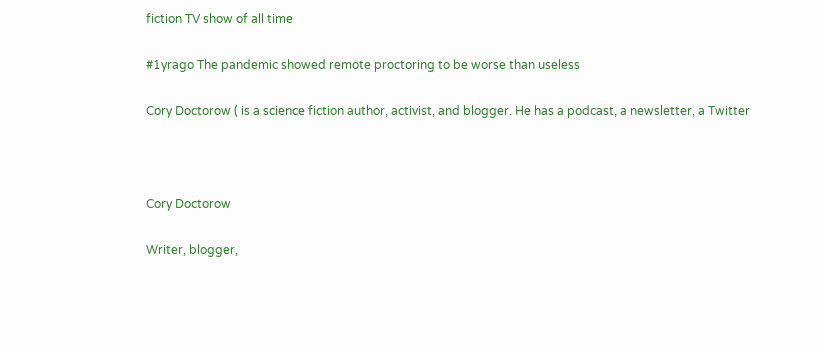fiction TV show of all time

#1yrago The pandemic showed remote proctoring to be worse than useless

Cory Doctorow ( is a science fiction author, activist, and blogger. He has a podcast, a newsletter, a Twitter



Cory Doctorow

Writer, blogger,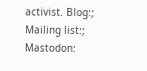activist. Blog:; Mailing list:; Mastodon: